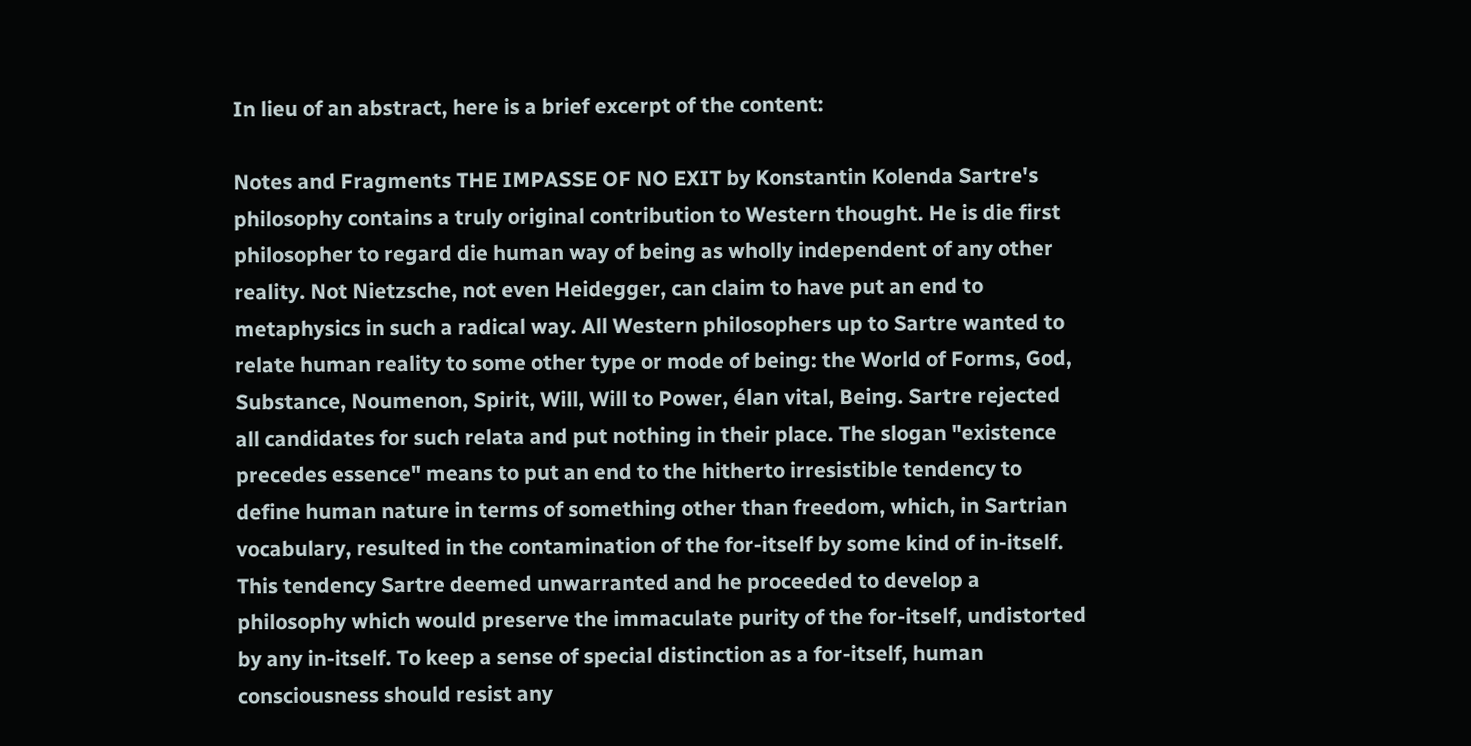In lieu of an abstract, here is a brief excerpt of the content:

Notes and Fragments THE IMPASSE OF NO EXIT by Konstantin Kolenda Sartre's philosophy contains a truly original contribution to Western thought. He is die first philosopher to regard die human way of being as wholly independent of any other reality. Not Nietzsche, not even Heidegger, can claim to have put an end to metaphysics in such a radical way. All Western philosophers up to Sartre wanted to relate human reality to some other type or mode of being: the World of Forms, God, Substance, Noumenon, Spirit, Will, Will to Power, élan vital, Being. Sartre rejected all candidates for such relata and put nothing in their place. The slogan "existence precedes essence" means to put an end to the hitherto irresistible tendency to define human nature in terms of something other than freedom, which, in Sartrian vocabulary, resulted in the contamination of the for-itself by some kind of in-itself. This tendency Sartre deemed unwarranted and he proceeded to develop a philosophy which would preserve the immaculate purity of the for-itself, undistorted by any in-itself. To keep a sense of special distinction as a for-itself, human consciousness should resist any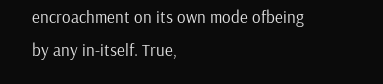encroachment on its own mode ofbeing by any in-itself. True,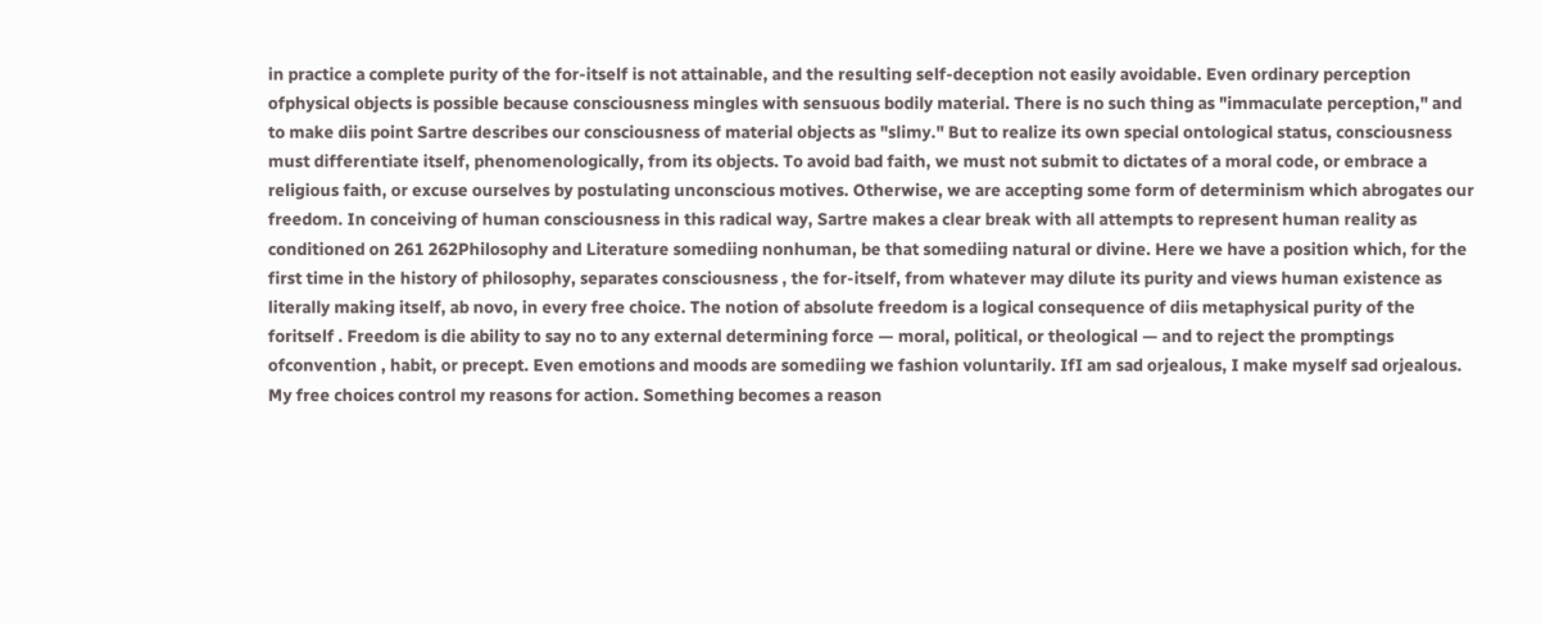in practice a complete purity of the for-itself is not attainable, and the resulting self-deception not easily avoidable. Even ordinary perception ofphysical objects is possible because consciousness mingles with sensuous bodily material. There is no such thing as "immaculate perception," and to make diis point Sartre describes our consciousness of material objects as "slimy." But to realize its own special ontological status, consciousness must differentiate itself, phenomenologically, from its objects. To avoid bad faith, we must not submit to dictates of a moral code, or embrace a religious faith, or excuse ourselves by postulating unconscious motives. Otherwise, we are accepting some form of determinism which abrogates our freedom. In conceiving of human consciousness in this radical way, Sartre makes a clear break with all attempts to represent human reality as conditioned on 261 262Philosophy and Literature somediing nonhuman, be that somediing natural or divine. Here we have a position which, for the first time in the history of philosophy, separates consciousness , the for-itself, from whatever may dilute its purity and views human existence as literally making itself, ab novo, in every free choice. The notion of absolute freedom is a logical consequence of diis metaphysical purity of the foritself . Freedom is die ability to say no to any external determining force — moral, political, or theological — and to reject the promptings ofconvention , habit, or precept. Even emotions and moods are somediing we fashion voluntarily. IfI am sad orjealous, I make myself sad orjealous. My free choices control my reasons for action. Something becomes a reason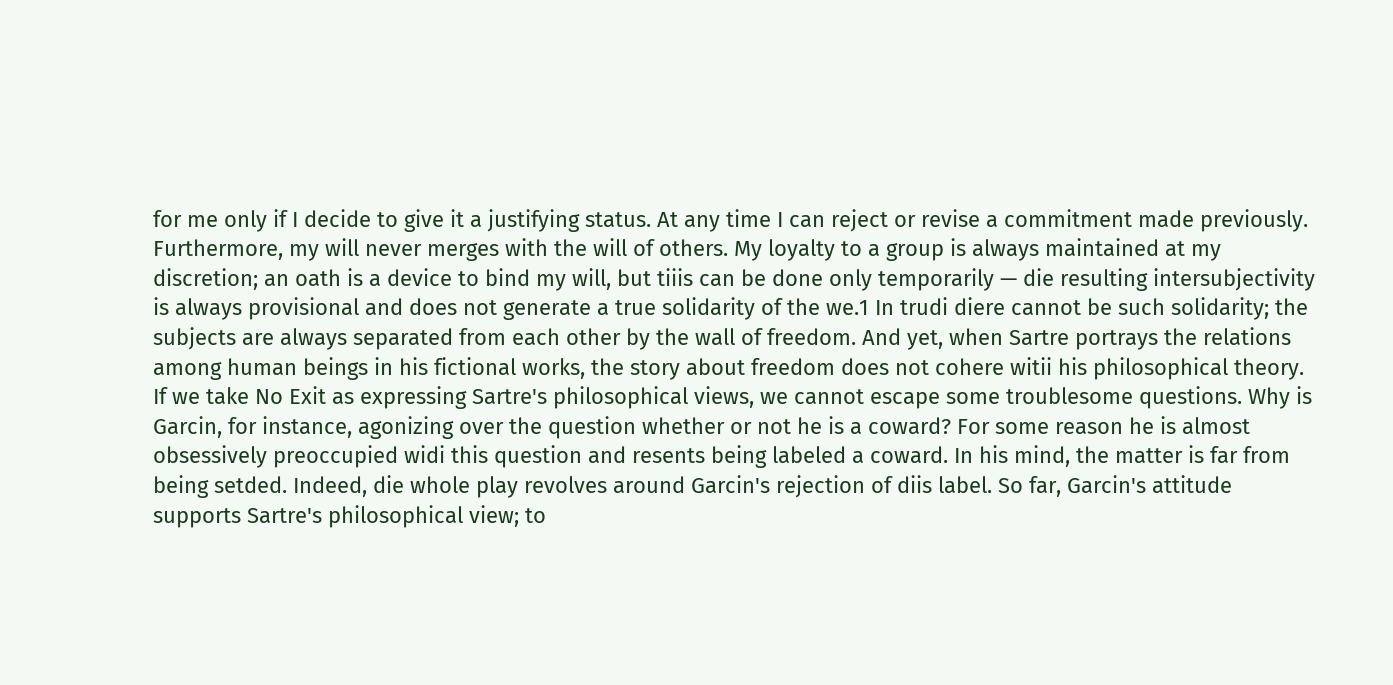for me only if I decide to give it a justifying status. At any time I can reject or revise a commitment made previously. Furthermore, my will never merges with the will of others. My loyalty to a group is always maintained at my discretion; an oath is a device to bind my will, but tiiis can be done only temporarily — die resulting intersubjectivity is always provisional and does not generate a true solidarity of the we.1 In trudi diere cannot be such solidarity; the subjects are always separated from each other by the wall of freedom. And yet, when Sartre portrays the relations among human beings in his fictional works, the story about freedom does not cohere witii his philosophical theory. If we take No Exit as expressing Sartre's philosophical views, we cannot escape some troublesome questions. Why is Garcin, for instance, agonizing over the question whether or not he is a coward? For some reason he is almost obsessively preoccupied widi this question and resents being labeled a coward. In his mind, the matter is far from being setded. Indeed, die whole play revolves around Garcin's rejection of diis label. So far, Garcin's attitude supports Sartre's philosophical view; to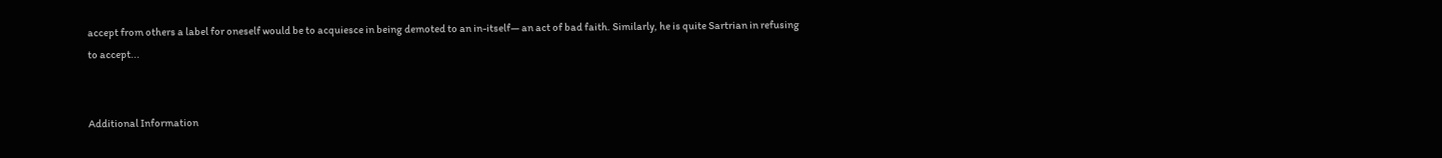accept from others a label for oneself would be to acquiesce in being demoted to an in-itself— an act of bad faith. Similarly, he is quite Sartrian in refusing to accept...


Additional Information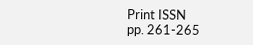Print ISSN
pp. 261-265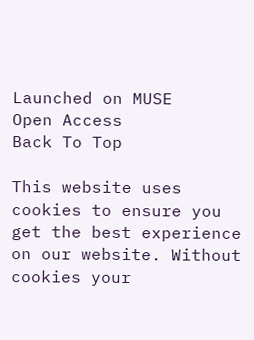Launched on MUSE
Open Access
Back To Top

This website uses cookies to ensure you get the best experience on our website. Without cookies your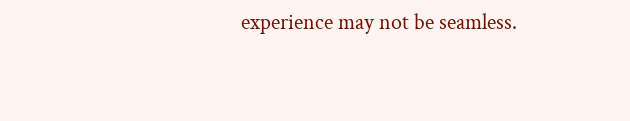experience may not be seamless.